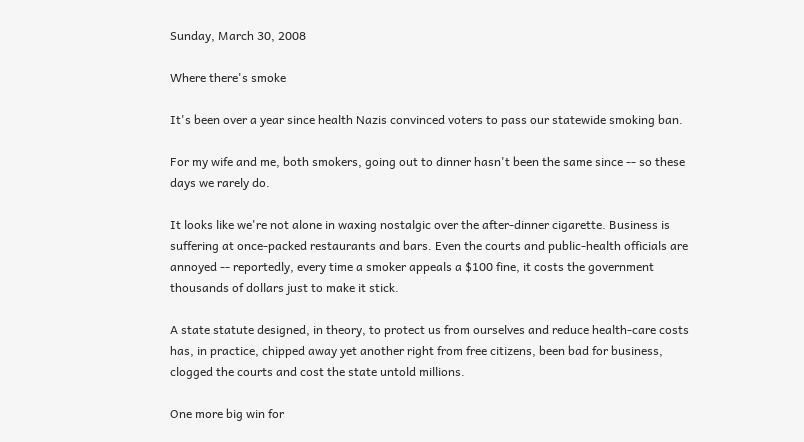Sunday, March 30, 2008

Where there's smoke

It's been over a year since health Nazis convinced voters to pass our statewide smoking ban.

For my wife and me, both smokers, going out to dinner hasn't been the same since -- so these days we rarely do.

It looks like we're not alone in waxing nostalgic over the after-dinner cigarette. Business is suffering at once-packed restaurants and bars. Even the courts and public-health officials are annoyed -- reportedly, every time a smoker appeals a $100 fine, it costs the government thousands of dollars just to make it stick.

A state statute designed, in theory, to protect us from ourselves and reduce health-care costs has, in practice, chipped away yet another right from free citizens, been bad for business, clogged the courts and cost the state untold millions.

One more big win for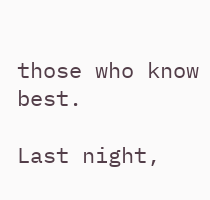those who know best.

Last night,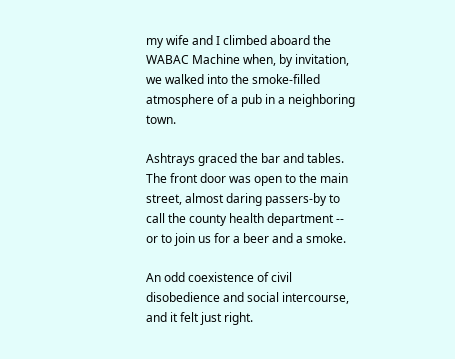my wife and I climbed aboard the WABAC Machine when, by invitation, we walked into the smoke-filled atmosphere of a pub in a neighboring town.

Ashtrays graced the bar and tables. The front door was open to the main street, almost daring passers-by to call the county health department -- or to join us for a beer and a smoke.

An odd coexistence of civil disobedience and social intercourse, and it felt just right.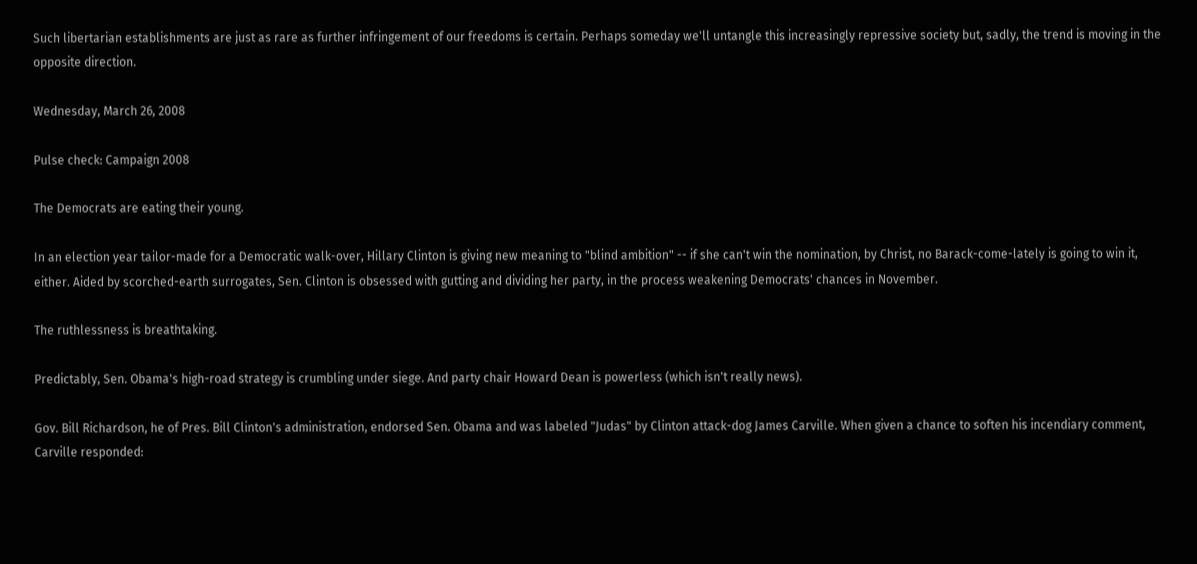Such libertarian establishments are just as rare as further infringement of our freedoms is certain. Perhaps someday we'll untangle this increasingly repressive society but, sadly, the trend is moving in the opposite direction.

Wednesday, March 26, 2008

Pulse check: Campaign 2008

The Democrats are eating their young.

In an election year tailor-made for a Democratic walk-over, Hillary Clinton is giving new meaning to "blind ambition" -- if she can't win the nomination, by Christ, no Barack-come-lately is going to win it, either. Aided by scorched-earth surrogates, Sen. Clinton is obsessed with gutting and dividing her party, in the process weakening Democrats' chances in November.

The ruthlessness is breathtaking.

Predictably, Sen. Obama's high-road strategy is crumbling under siege. And party chair Howard Dean is powerless (which isn't really news).

Gov. Bill Richardson, he of Pres. Bill Clinton's administration, endorsed Sen. Obama and was labeled "Judas" by Clinton attack-dog James Carville. When given a chance to soften his incendiary comment, Carville responded: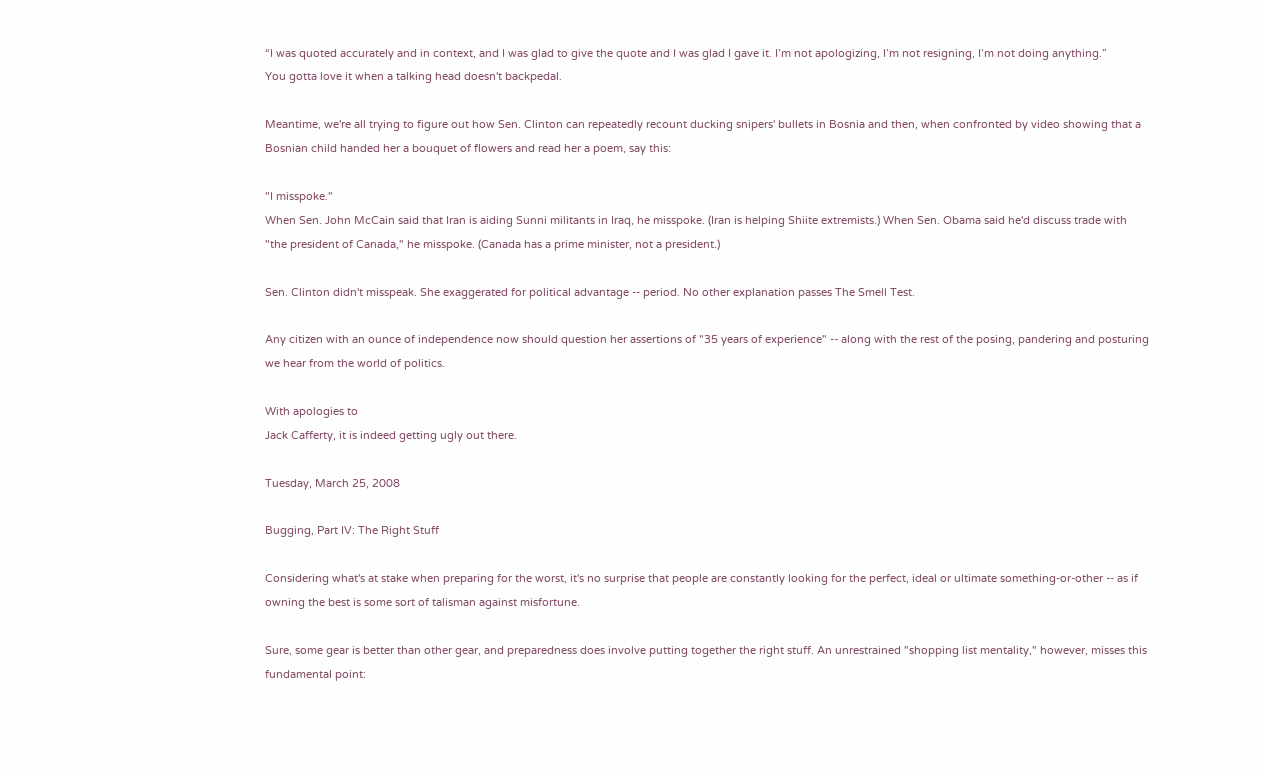“I was quoted accurately and in context, and I was glad to give the quote and I was glad I gave it. I’m not apologizing, I’m not resigning, I’m not doing anything.”
You gotta love it when a talking head doesn't backpedal.

Meantime, we're all trying to figure out how Sen. Clinton can repeatedly recount ducking snipers' bullets in Bosnia and then, when confronted by video showing that a Bosnian child handed her a bouquet of flowers and read her a poem, say this:

"I misspoke."
When Sen. John McCain said that Iran is aiding Sunni militants in Iraq, he misspoke. (Iran is helping Shiite extremists.) When Sen. Obama said he'd discuss trade with "the president of Canada," he misspoke. (Canada has a prime minister, not a president.)

Sen. Clinton didn't misspeak. She exaggerated for political advantage -- period. No other explanation passes The Smell Test.

Any citizen with an ounce of independence now should question her assertions of "35 years of experience" -- along with the rest of the posing, pandering and posturing we hear from the world of politics.

With apologies to
Jack Cafferty, it is indeed getting ugly out there.

Tuesday, March 25, 2008

Bugging, Part IV: The Right Stuff

Considering what's at stake when preparing for the worst, it's no surprise that people are constantly looking for the perfect, ideal or ultimate something-or-other -- as if owning the best is some sort of talisman against misfortune.

Sure, some gear is better than other gear, and preparedness does involve putting together the right stuff. An unrestrained "shopping list mentality," however, misses this fundamental point: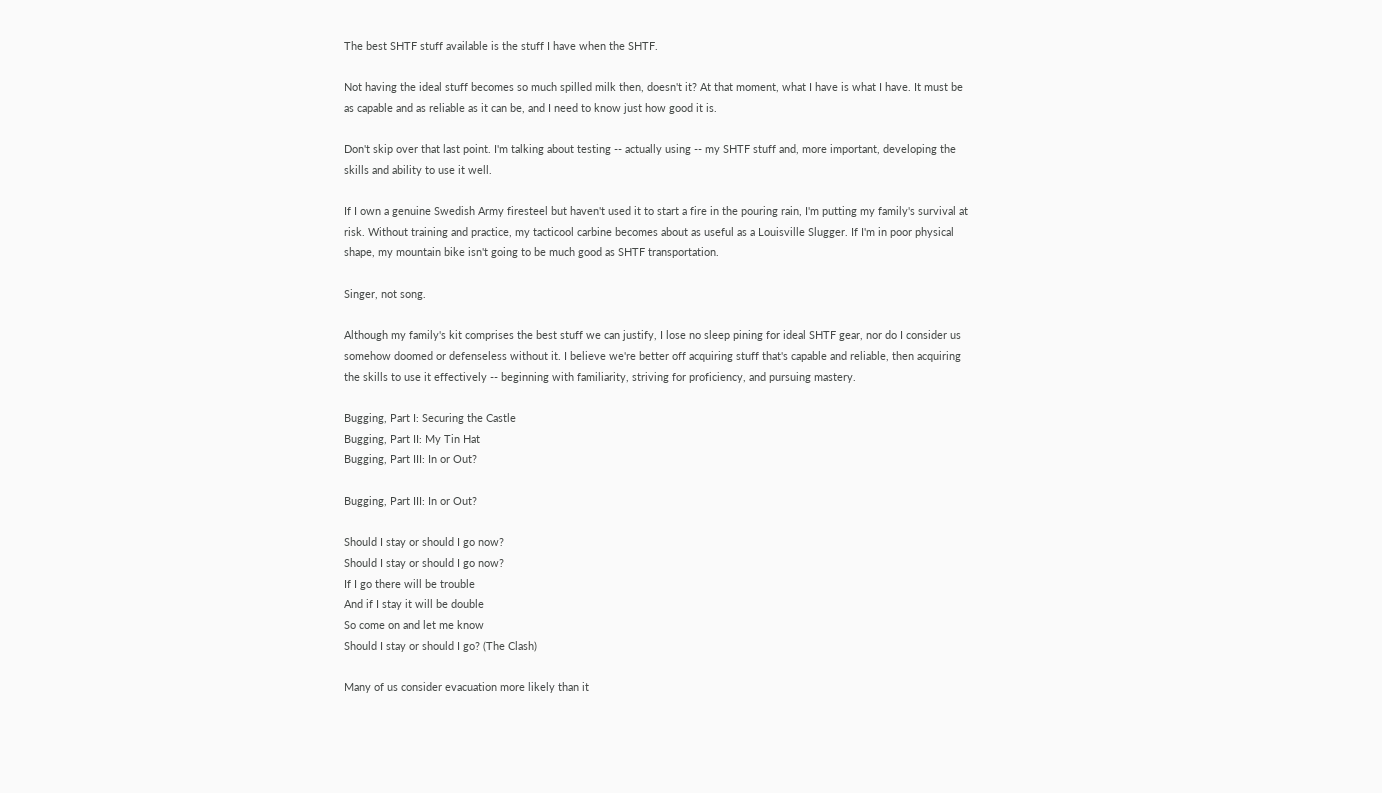The best SHTF stuff available is the stuff I have when the SHTF.

Not having the ideal stuff becomes so much spilled milk then, doesn't it? At that moment, what I have is what I have. It must be as capable and as reliable as it can be, and I need to know just how good it is.

Don't skip over that last point. I'm talking about testing -- actually using -- my SHTF stuff and, more important, developing the skills and ability to use it well.

If I own a genuine Swedish Army firesteel but haven't used it to start a fire in the pouring rain, I'm putting my family's survival at risk. Without training and practice, my tacticool carbine becomes about as useful as a Louisville Slugger. If I'm in poor physical shape, my mountain bike isn't going to be much good as SHTF transportation.

Singer, not song.

Although my family's kit comprises the best stuff we can justify, I lose no sleep pining for ideal SHTF gear, nor do I consider us somehow doomed or defenseless without it. I believe we're better off acquiring stuff that's capable and reliable, then acquiring the skills to use it effectively -- beginning with familiarity, striving for proficiency, and pursuing mastery.

Bugging, Part I: Securing the Castle
Bugging, Part II: My Tin Hat
Bugging, Part III: In or Out?

Bugging, Part III: In or Out?

Should I stay or should I go now?
Should I stay or should I go now?
If I go there will be trouble
And if I stay it will be double
So come on and let me know
Should I stay or should I go? (The Clash)

Many of us consider evacuation more likely than it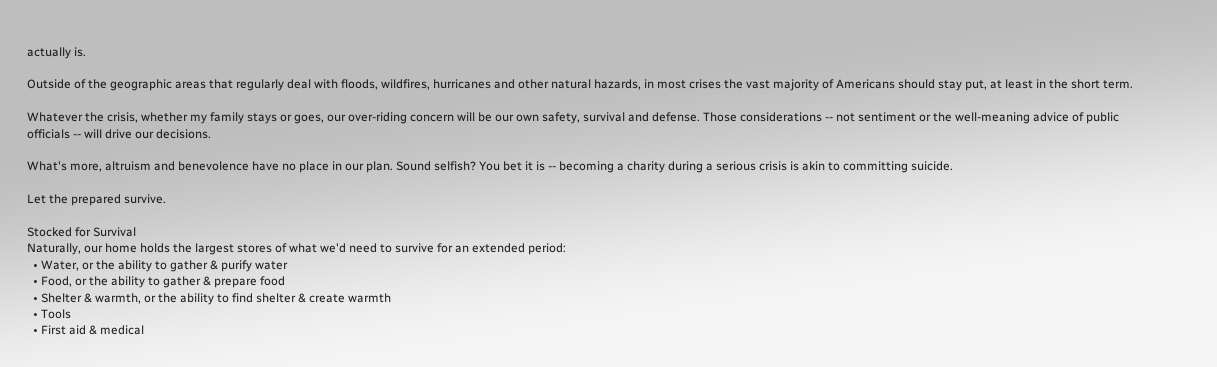actually is.

Outside of the geographic areas that regularly deal with floods, wildfires, hurricanes and other natural hazards, in most crises the vast majority of Americans should stay put, at least in the short term.

Whatever the crisis, whether my family stays or goes, our over-riding concern will be our own safety, survival and defense. Those considerations -- not sentiment or the well-meaning advice of public officials -- will drive our decisions.

What's more, altruism and benevolence have no place in our plan. Sound selfish? You bet it is -- becoming a charity during a serious crisis is akin to committing suicide.

Let the prepared survive.

Stocked for Survival
Naturally, our home holds the largest stores of what we'd need to survive for an extended period:
  • Water, or the ability to gather & purify water
  • Food, or the ability to gather & prepare food
  • Shelter & warmth, or the ability to find shelter & create warmth
  • Tools
  • First aid & medical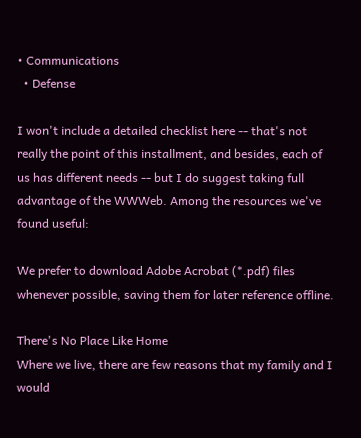• Communications
  • Defense

I won't include a detailed checklist here -- that's not really the point of this installment, and besides, each of us has different needs -- but I do suggest taking full advantage of the WWWeb. Among the resources we've found useful:

We prefer to download Adobe Acrobat (*.pdf) files whenever possible, saving them for later reference offline.

There's No Place Like Home
Where we live, there are few reasons that my family and I would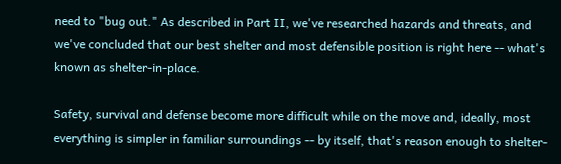need to "bug out." As described in Part II, we've researched hazards and threats, and we've concluded that our best shelter and most defensible position is right here -- what's known as shelter-in-place.

Safety, survival and defense become more difficult while on the move and, ideally, most everything is simpler in familiar surroundings -- by itself, that's reason enough to shelter-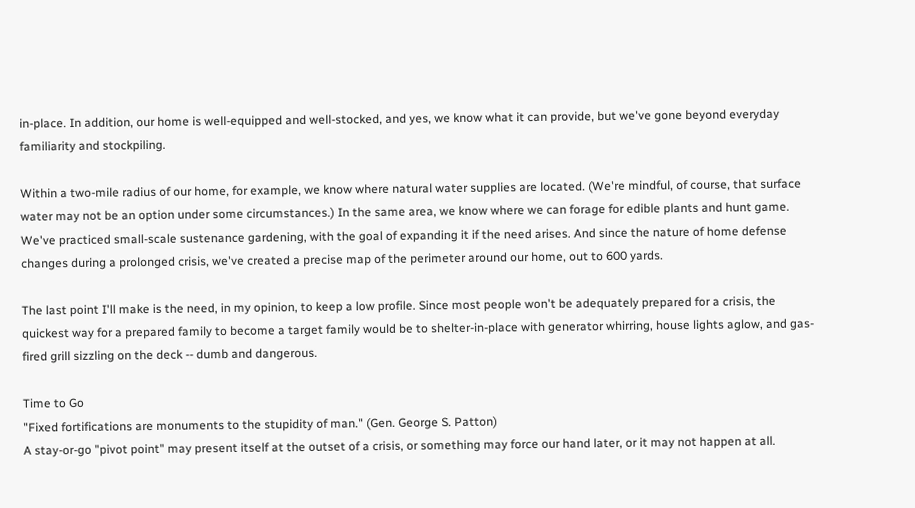in-place. In addition, our home is well-equipped and well-stocked, and yes, we know what it can provide, but we've gone beyond everyday familiarity and stockpiling.

Within a two-mile radius of our home, for example, we know where natural water supplies are located. (We're mindful, of course, that surface water may not be an option under some circumstances.) In the same area, we know where we can forage for edible plants and hunt game. We've practiced small-scale sustenance gardening, with the goal of expanding it if the need arises. And since the nature of home defense changes during a prolonged crisis, we've created a precise map of the perimeter around our home, out to 600 yards.

The last point I'll make is the need, in my opinion, to keep a low profile. Since most people won't be adequately prepared for a crisis, the quickest way for a prepared family to become a target family would be to shelter-in-place with generator whirring, house lights aglow, and gas-fired grill sizzling on the deck -- dumb and dangerous.

Time to Go
"Fixed fortifications are monuments to the stupidity of man." (Gen. George S. Patton)
A stay-or-go "pivot point" may present itself at the outset of a crisis, or something may force our hand later, or it may not happen at all.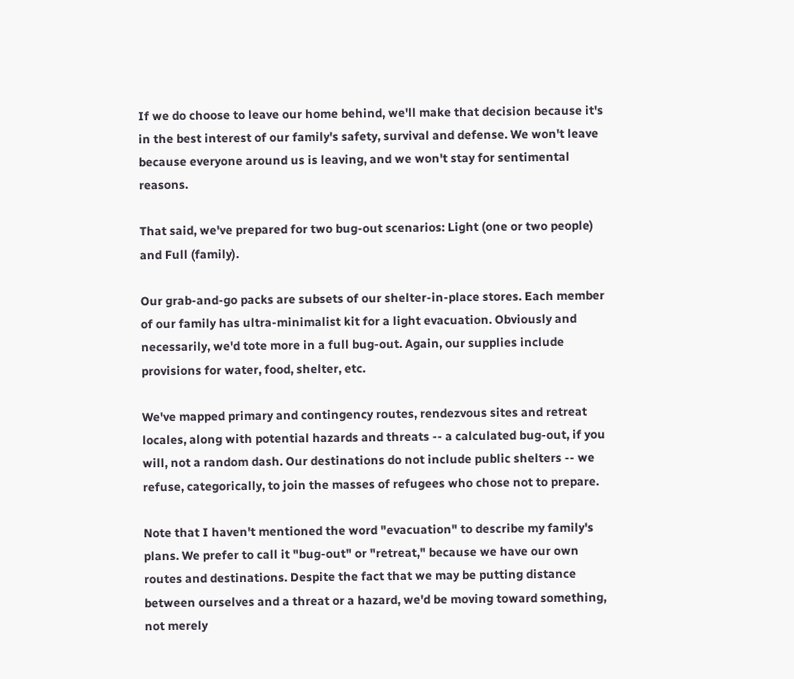If we do choose to leave our home behind, we'll make that decision because it's in the best interest of our family's safety, survival and defense. We won't leave because everyone around us is leaving, and we won't stay for sentimental reasons.

That said, we've prepared for two bug-out scenarios: Light (one or two people) and Full (family).

Our grab-and-go packs are subsets of our shelter-in-place stores. Each member of our family has ultra-minimalist kit for a light evacuation. Obviously and necessarily, we'd tote more in a full bug-out. Again, our supplies include provisions for water, food, shelter, etc.

We've mapped primary and contingency routes, rendezvous sites and retreat locales, along with potential hazards and threats -- a calculated bug-out, if you will, not a random dash. Our destinations do not include public shelters -- we refuse, categorically, to join the masses of refugees who chose not to prepare.

Note that I haven't mentioned the word "evacuation" to describe my family's plans. We prefer to call it "bug-out" or "retreat," because we have our own routes and destinations. Despite the fact that we may be putting distance between ourselves and a threat or a hazard, we'd be moving toward something, not merely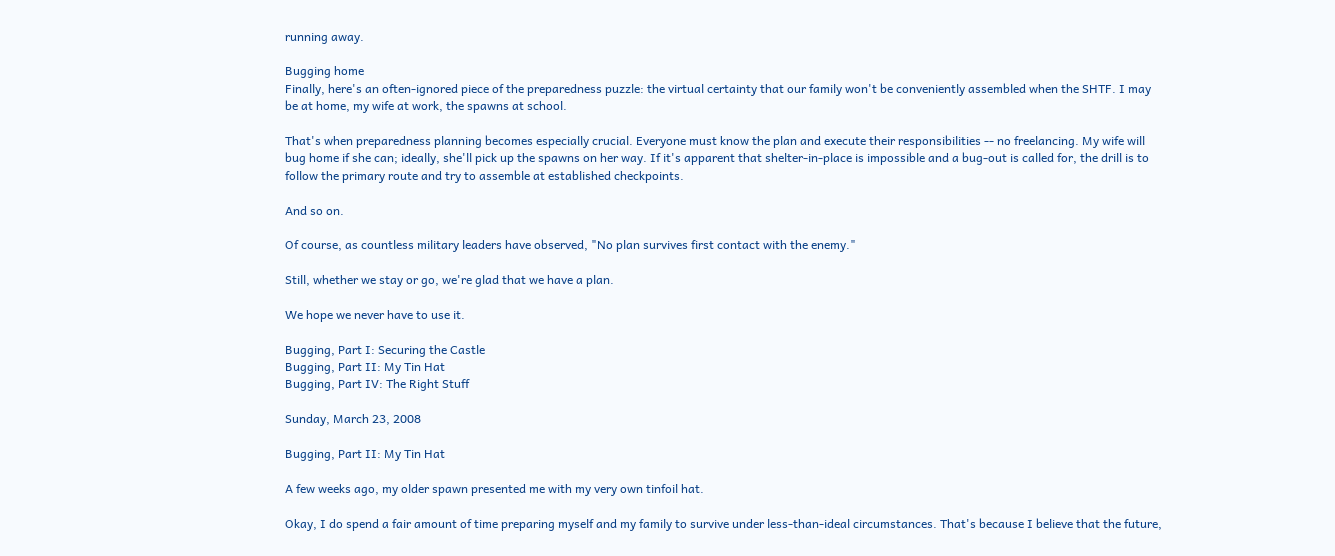running away.

Bugging home
Finally, here's an often-ignored piece of the preparedness puzzle: the virtual certainty that our family won't be conveniently assembled when the SHTF. I may be at home, my wife at work, the spawns at school.

That's when preparedness planning becomes especially crucial. Everyone must know the plan and execute their responsibilities -- no freelancing. My wife will bug home if she can; ideally, she'll pick up the spawns on her way. If it's apparent that shelter-in-place is impossible and a bug-out is called for, the drill is to follow the primary route and try to assemble at established checkpoints.

And so on.

Of course, as countless military leaders have observed, "No plan survives first contact with the enemy."

Still, whether we stay or go, we're glad that we have a plan.

We hope we never have to use it.

Bugging, Part I: Securing the Castle
Bugging, Part II: My Tin Hat
Bugging, Part IV: The Right Stuff

Sunday, March 23, 2008

Bugging, Part II: My Tin Hat

A few weeks ago, my older spawn presented me with my very own tinfoil hat.

Okay, I do spend a fair amount of time preparing myself and my family to survive under less-than-ideal circumstances. That's because I believe that the future,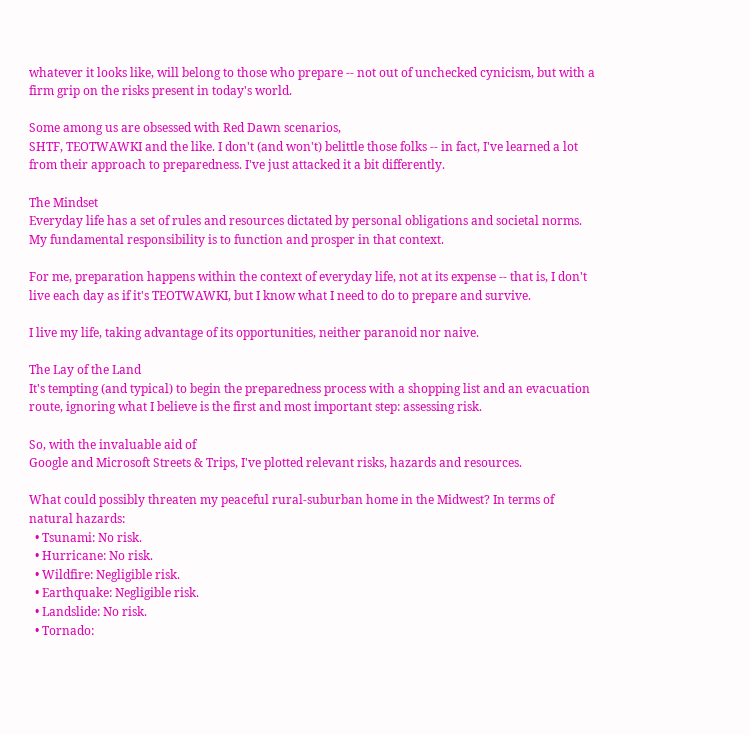whatever it looks like, will belong to those who prepare -- not out of unchecked cynicism, but with a firm grip on the risks present in today's world.

Some among us are obsessed with Red Dawn scenarios,
SHTF, TEOTWAWKI and the like. I don't (and won't) belittle those folks -- in fact, I've learned a lot from their approach to preparedness. I've just attacked it a bit differently.

The Mindset
Everyday life has a set of rules and resources dictated by personal obligations and societal norms. My fundamental responsibility is to function and prosper in that context.

For me, preparation happens within the context of everyday life, not at its expense -- that is, I don't live each day as if it's TEOTWAWKI, but I know what I need to do to prepare and survive.

I live my life, taking advantage of its opportunities, neither paranoid nor naive.

The Lay of the Land
It's tempting (and typical) to begin the preparedness process with a shopping list and an evacuation route, ignoring what I believe is the first and most important step: assessing risk.

So, with the invaluable aid of
Google and Microsoft Streets & Trips, I've plotted relevant risks, hazards and resources.

What could possibly threaten my peaceful rural-suburban home in the Midwest? In terms of natural hazards:
  • Tsunami: No risk.
  • Hurricane: No risk.
  • Wildfire: Negligible risk.
  • Earthquake: Negligible risk.
  • Landslide: No risk.
  • Tornado: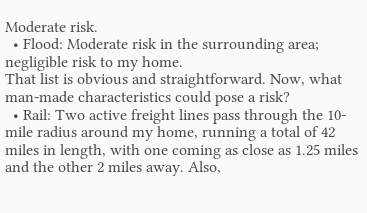Moderate risk.
  • Flood: Moderate risk in the surrounding area; negligible risk to my home.
That list is obvious and straightforward. Now, what man-made characteristics could pose a risk?
  • Rail: Two active freight lines pass through the 10-mile radius around my home, running a total of 42 miles in length, with one coming as close as 1.25 miles and the other 2 miles away. Also,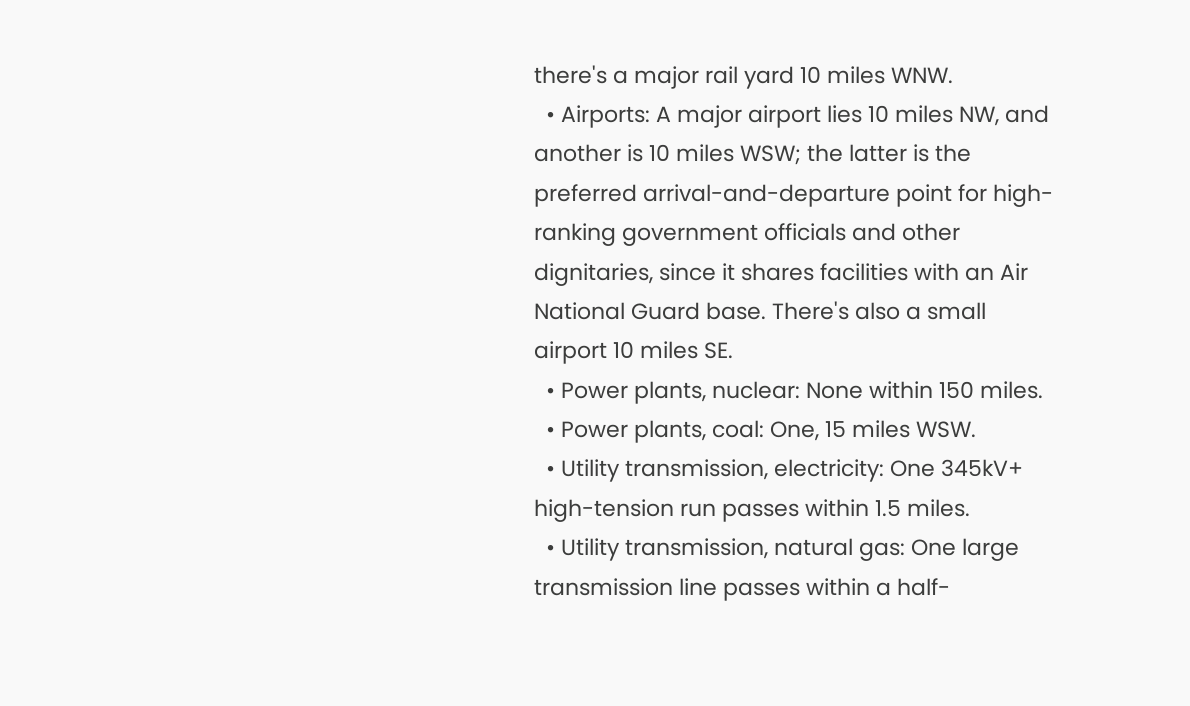there's a major rail yard 10 miles WNW.
  • Airports: A major airport lies 10 miles NW, and another is 10 miles WSW; the latter is the preferred arrival-and-departure point for high-ranking government officials and other dignitaries, since it shares facilities with an Air National Guard base. There's also a small airport 10 miles SE.
  • Power plants, nuclear: None within 150 miles.
  • Power plants, coal: One, 15 miles WSW.
  • Utility transmission, electricity: One 345kV+ high-tension run passes within 1.5 miles.
  • Utility transmission, natural gas: One large transmission line passes within a half-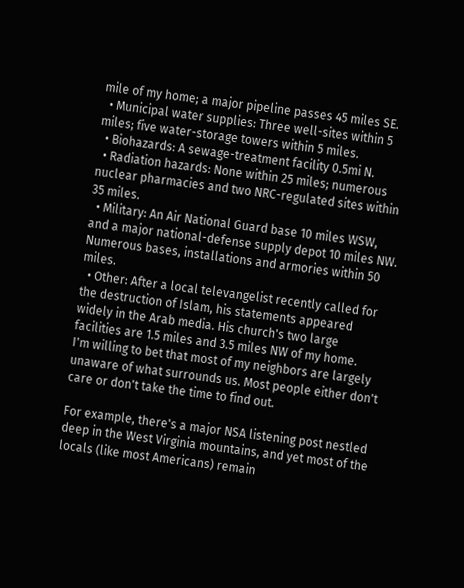mile of my home; a major pipeline passes 45 miles SE.
  • Municipal water supplies: Three well-sites within 5 miles; five water-storage towers within 5 miles.
  • Biohazards: A sewage-treatment facility 0.5mi N.
  • Radiation hazards: None within 25 miles; numerous nuclear pharmacies and two NRC-regulated sites within 35 miles.
  • Military: An Air National Guard base 10 miles WSW, and a major national-defense supply depot 10 miles NW. Numerous bases, installations and armories within 50 miles.
  • Other: After a local televangelist recently called for the destruction of Islam, his statements appeared widely in the Arab media. His church's two large facilities are 1.5 miles and 3.5 miles NW of my home.
I'm willing to bet that most of my neighbors are largely unaware of what surrounds us. Most people either don't care or don't take the time to find out.

For example, there's a major NSA listening post nestled deep in the West Virginia mountains, and yet most of the locals (like most Americans) remain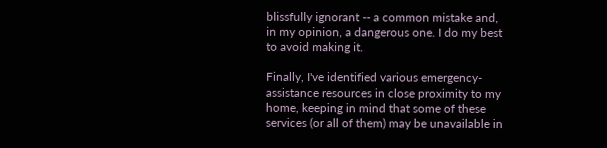blissfully ignorant -- a common mistake and, in my opinion, a dangerous one. I do my best to avoid making it.

Finally, I've identified various emergency-assistance resources in close proximity to my home, keeping in mind that some of these services (or all of them) may be unavailable in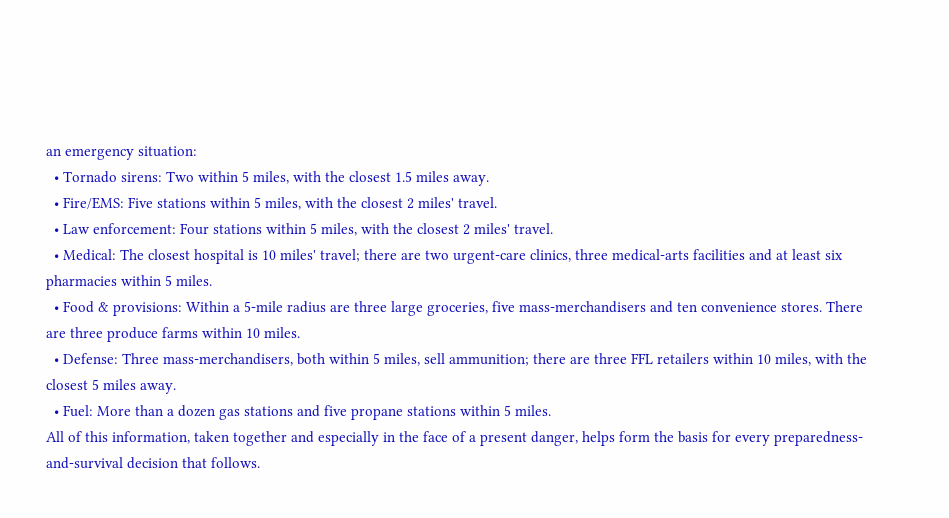an emergency situation:
  • Tornado sirens: Two within 5 miles, with the closest 1.5 miles away.
  • Fire/EMS: Five stations within 5 miles, with the closest 2 miles' travel.
  • Law enforcement: Four stations within 5 miles, with the closest 2 miles' travel.
  • Medical: The closest hospital is 10 miles' travel; there are two urgent-care clinics, three medical-arts facilities and at least six pharmacies within 5 miles.
  • Food & provisions: Within a 5-mile radius are three large groceries, five mass-merchandisers and ten convenience stores. There are three produce farms within 10 miles.
  • Defense: Three mass-merchandisers, both within 5 miles, sell ammunition; there are three FFL retailers within 10 miles, with the closest 5 miles away.
  • Fuel: More than a dozen gas stations and five propane stations within 5 miles.
All of this information, taken together and especially in the face of a present danger, helps form the basis for every preparedness-and-survival decision that follows.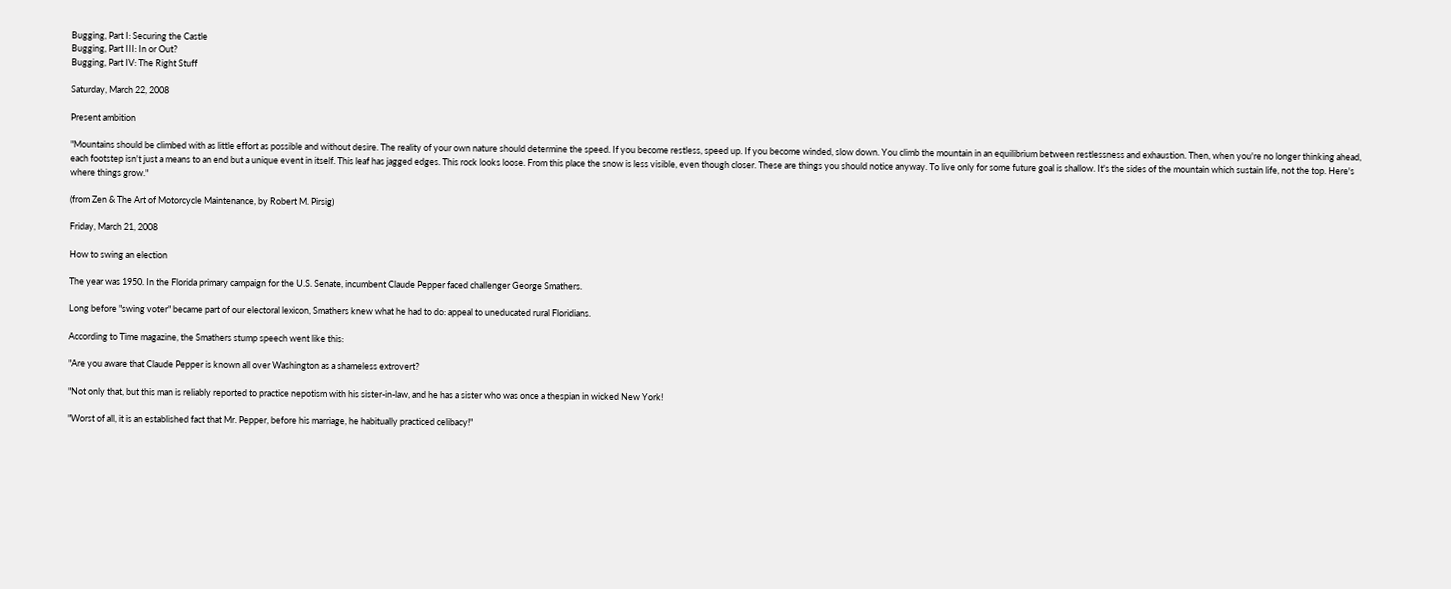Bugging, Part I: Securing the Castle
Bugging, Part III: In or Out?
Bugging, Part IV: The Right Stuff

Saturday, March 22, 2008

Present ambition

"Mountains should be climbed with as little effort as possible and without desire. The reality of your own nature should determine the speed. If you become restless, speed up. If you become winded, slow down. You climb the mountain in an equilibrium between restlessness and exhaustion. Then, when you're no longer thinking ahead, each footstep isn't just a means to an end but a unique event in itself. This leaf has jagged edges. This rock looks loose. From this place the snow is less visible, even though closer. These are things you should notice anyway. To live only for some future goal is shallow. It's the sides of the mountain which sustain life, not the top. Here's where things grow."

(from Zen & The Art of Motorcycle Maintenance, by Robert M. Pirsig)

Friday, March 21, 2008

How to swing an election

The year was 1950. In the Florida primary campaign for the U.S. Senate, incumbent Claude Pepper faced challenger George Smathers.

Long before "swing voter" became part of our electoral lexicon, Smathers knew what he had to do: appeal to uneducated rural Floridians.

According to Time magazine, the Smathers stump speech went like this:

"Are you aware that Claude Pepper is known all over Washington as a shameless extrovert?

"Not only that, but this man is reliably reported to practice nepotism with his sister-in-law, and he has a sister who was once a thespian in wicked New York!

"Worst of all, it is an established fact that Mr. Pepper, before his marriage, he habitually practiced celibacy!"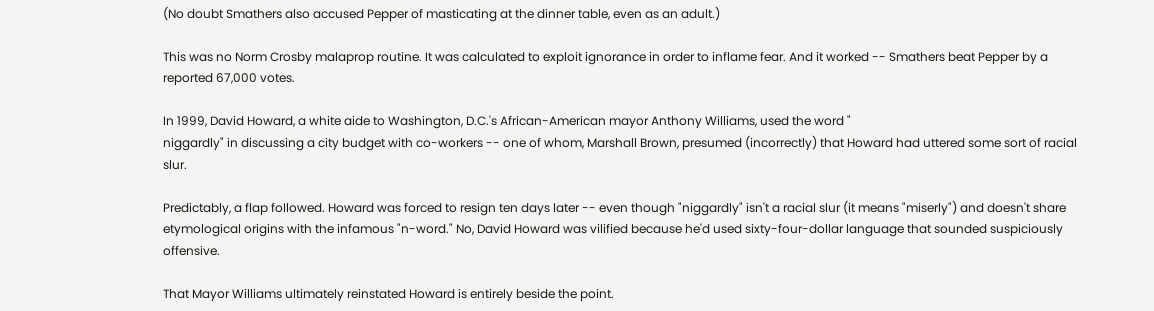(No doubt Smathers also accused Pepper of masticating at the dinner table, even as an adult.)

This was no Norm Crosby malaprop routine. It was calculated to exploit ignorance in order to inflame fear. And it worked -- Smathers beat Pepper by a reported 67,000 votes.

In 1999, David Howard, a white aide to Washington, D.C.'s African-American mayor Anthony Williams, used the word "
niggardly" in discussing a city budget with co-workers -- one of whom, Marshall Brown, presumed (incorrectly) that Howard had uttered some sort of racial slur.

Predictably, a flap followed. Howard was forced to resign ten days later -- even though "niggardly" isn't a racial slur (it means "miserly") and doesn't share etymological origins with the infamous "n-word." No, David Howard was vilified because he'd used sixty-four-dollar language that sounded suspiciously offensive.

That Mayor Williams ultimately reinstated Howard is entirely beside the point.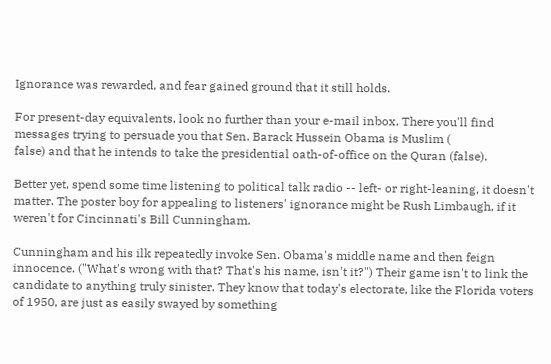Ignorance was rewarded, and fear gained ground that it still holds.

For present-day equivalents, look no further than your e-mail inbox. There you'll find messages trying to persuade you that Sen. Barack Hussein Obama is Muslim (
false) and that he intends to take the presidential oath-of-office on the Quran (false).

Better yet, spend some time listening to political talk radio -- left- or right-leaning, it doesn't matter. The poster boy for appealing to listeners' ignorance might be Rush Limbaugh, if it weren't for Cincinnati's Bill Cunningham.

Cunningham and his ilk repeatedly invoke Sen. Obama's middle name and then feign innocence. ("What's wrong with that? That's his name, isn't it?") Their game isn't to link the candidate to anything truly sinister. They know that today's electorate, like the Florida voters of 1950, are just as easily swayed by something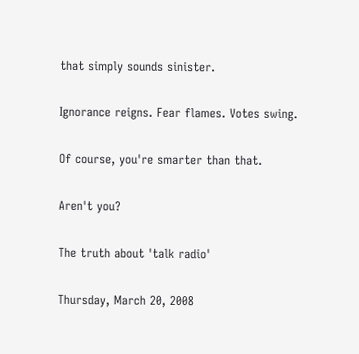that simply sounds sinister.

Ignorance reigns. Fear flames. Votes swing.

Of course, you're smarter than that.

Aren't you?

The truth about 'talk radio'

Thursday, March 20, 2008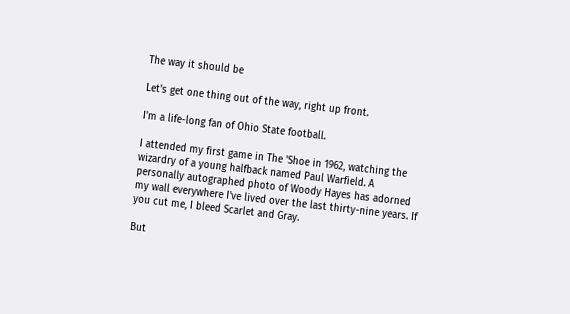The way it should be

Let's get one thing out of the way, right up front.

I'm a life-long fan of Ohio State football.

I attended my first game in The 'Shoe in 1962, watching the wizardry of a young halfback named Paul Warfield. A personally autographed photo of Woody Hayes has adorned my wall everywhere I've lived over the last thirty-nine years. If you cut me, I bleed Scarlet and Gray.

But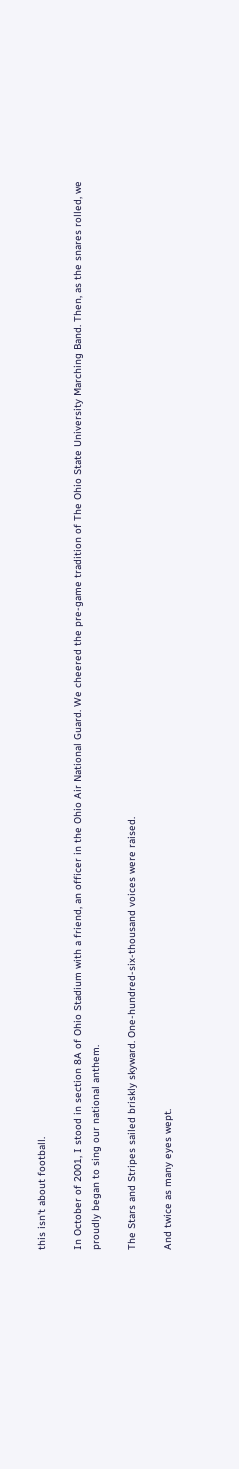this isn't about football.

In October of 2001, I stood in section 8A of Ohio Stadium with a friend, an officer in the Ohio Air National Guard. We cheered the pre-game tradition of The Ohio State University Marching Band. Then, as the snares rolled, we proudly began to sing our national anthem.

The Stars and Stripes sailed briskly skyward. One-hundred-six-thousand voices were raised.

And twice as many eyes wept.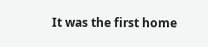It was the first home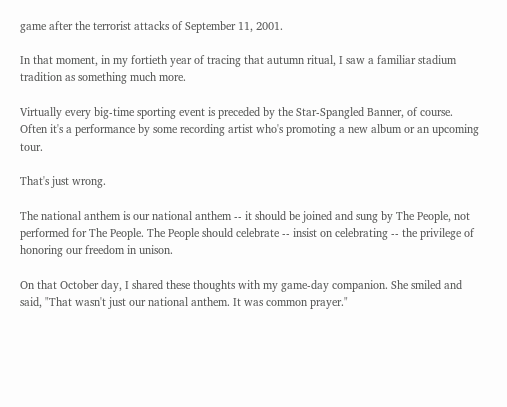game after the terrorist attacks of September 11, 2001.

In that moment, in my fortieth year of tracing that autumn ritual, I saw a familiar stadium tradition as something much more.

Virtually every big-time sporting event is preceded by the Star-Spangled Banner, of course. Often it's a performance by some recording artist who's promoting a new album or an upcoming tour.

That's just wrong.

The national anthem is our national anthem -- it should be joined and sung by The People, not performed for The People. The People should celebrate -- insist on celebrating -- the privilege of honoring our freedom in unison.

On that October day, I shared these thoughts with my game-day companion. She smiled and said, "That wasn't just our national anthem. It was common prayer."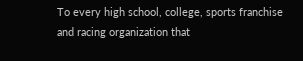To every high school, college, sports franchise and racing organization that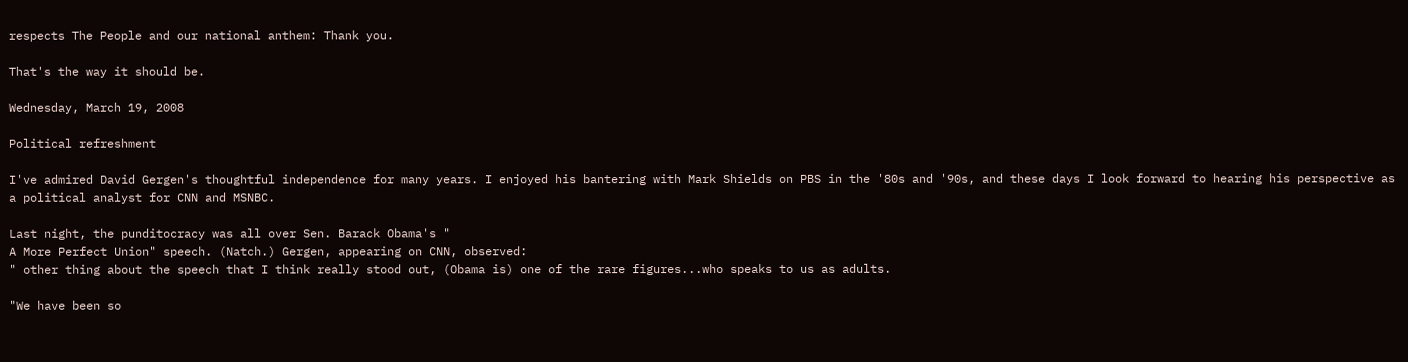respects The People and our national anthem: Thank you.

That's the way it should be.

Wednesday, March 19, 2008

Political refreshment

I've admired David Gergen's thoughtful independence for many years. I enjoyed his bantering with Mark Shields on PBS in the '80s and '90s, and these days I look forward to hearing his perspective as a political analyst for CNN and MSNBC.

Last night, the punditocracy was all over Sen. Barack Obama's "
A More Perfect Union" speech. (Natch.) Gergen, appearing on CNN, observed:
" other thing about the speech that I think really stood out, (Obama is) one of the rare figures...who speaks to us as adults.

"We have been so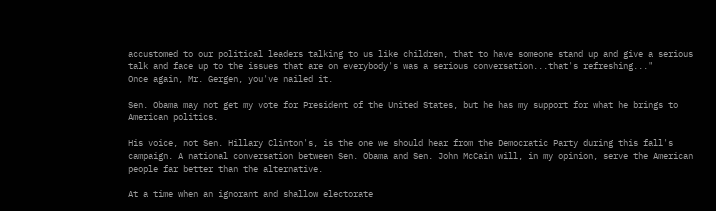accustomed to our political leaders talking to us like children, that to have someone stand up and give a serious talk and face up to the issues that are on everybody's was a serious conversation...that's refreshing..."
Once again, Mr. Gergen, you've nailed it.

Sen. Obama may not get my vote for President of the United States, but he has my support for what he brings to American politics.

His voice, not Sen. Hillary Clinton's, is the one we should hear from the Democratic Party during this fall's campaign. A national conversation between Sen. Obama and Sen. John McCain will, in my opinion, serve the American people far better than the alternative.

At a time when an ignorant and shallow electorate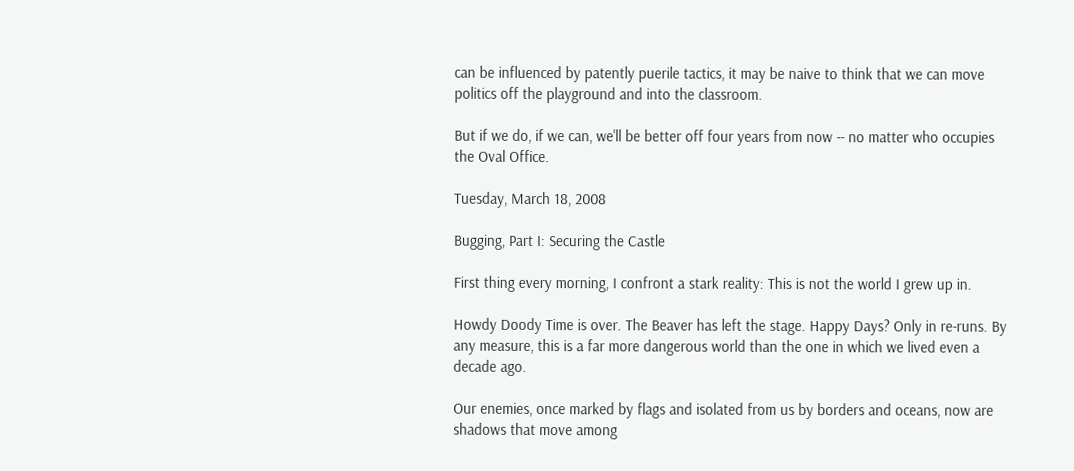can be influenced by patently puerile tactics, it may be naive to think that we can move politics off the playground and into the classroom.

But if we do, if we can, we'll be better off four years from now -- no matter who occupies the Oval Office.

Tuesday, March 18, 2008

Bugging, Part I: Securing the Castle

First thing every morning, I confront a stark reality: This is not the world I grew up in.

Howdy Doody Time is over. The Beaver has left the stage. Happy Days? Only in re-runs. By any measure, this is a far more dangerous world than the one in which we lived even a decade ago.

Our enemies, once marked by flags and isolated from us by borders and oceans, now are shadows that move among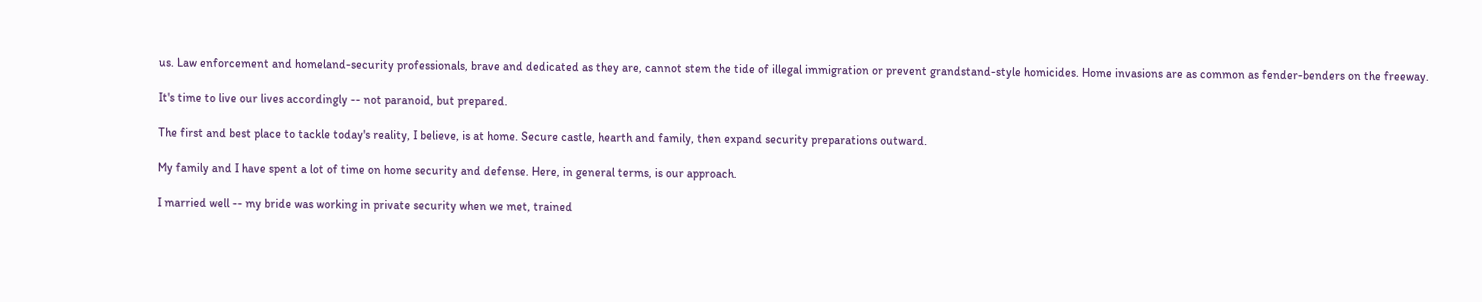us. Law enforcement and homeland-security professionals, brave and dedicated as they are, cannot stem the tide of illegal immigration or prevent grandstand-style homicides. Home invasions are as common as fender-benders on the freeway.

It's time to live our lives accordingly -- not paranoid, but prepared.

The first and best place to tackle today's reality, I believe, is at home. Secure castle, hearth and family, then expand security preparations outward.

My family and I have spent a lot of time on home security and defense. Here, in general terms, is our approach.

I married well -- my bride was working in private security when we met, trained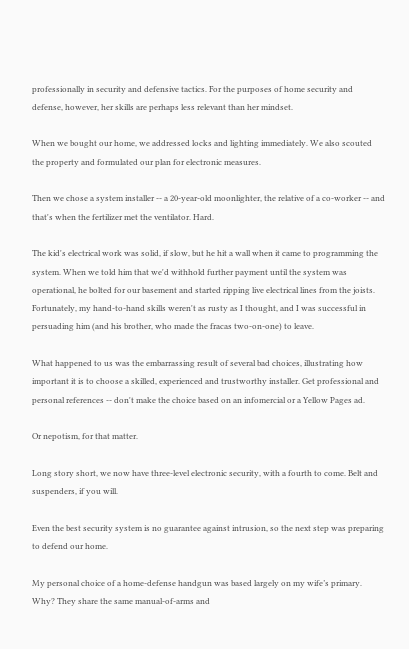professionally in security and defensive tactics. For the purposes of home security and defense, however, her skills are perhaps less relevant than her mindset.

When we bought our home, we addressed locks and lighting immediately. We also scouted the property and formulated our plan for electronic measures.

Then we chose a system installer -- a 20-year-old moonlighter, the relative of a co-worker -- and that's when the fertilizer met the ventilator. Hard.

The kid's electrical work was solid, if slow, but he hit a wall when it came to programming the system. When we told him that we'd withhold further payment until the system was operational, he bolted for our basement and started ripping live electrical lines from the joists. Fortunately, my hand-to-hand skills weren't as rusty as I thought, and I was successful in persuading him (and his brother, who made the fracas two-on-one) to leave.

What happened to us was the embarrassing result of several bad choices, illustrating how important it is to choose a skilled, experienced and trustworthy installer. Get professional and personal references -- don't make the choice based on an infomercial or a Yellow Pages ad.

Or nepotism, for that matter.

Long story short, we now have three-level electronic security, with a fourth to come. Belt and suspenders, if you will.

Even the best security system is no guarantee against intrusion, so the next step was preparing to defend our home.

My personal choice of a home-defense handgun was based largely on my wife’s primary. Why? They share the same manual-of-arms and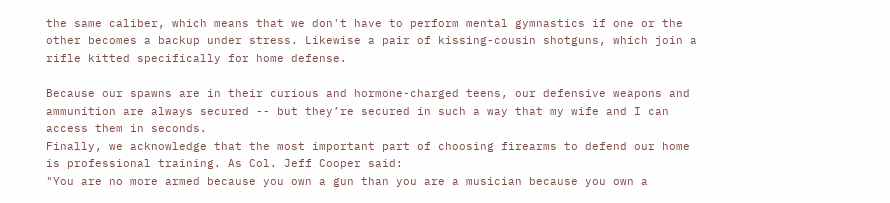the same caliber, which means that we don't have to perform mental gymnastics if one or the other becomes a backup under stress. Likewise a pair of kissing-cousin shotguns, which join a rifle kitted specifically for home defense.

Because our spawns are in their curious and hormone-charged teens, our defensive weapons and ammunition are always secured -- but they’re secured in such a way that my wife and I can access them in seconds.
Finally, we acknowledge that the most important part of choosing firearms to defend our home is professional training. As Col. Jeff Cooper said:
"You are no more armed because you own a gun than you are a musician because you own a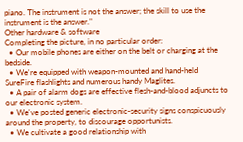piano. The instrument is not the answer; the skill to use the instrument is the answer."
Other hardware & software
Completing the picture, in no particular order:
  • Our mobile phones are either on the belt or charging at the bedside.
  • We're equipped with weapon-mounted and hand-held SureFire flashlights and numerous handy Maglites.
  • A pair of alarm dogs are effective flesh-and-blood adjuncts to our electronic system.
  • We've posted generic electronic-security signs conspicuously around the property, to discourage opportunists.
  • We cultivate a good relationship with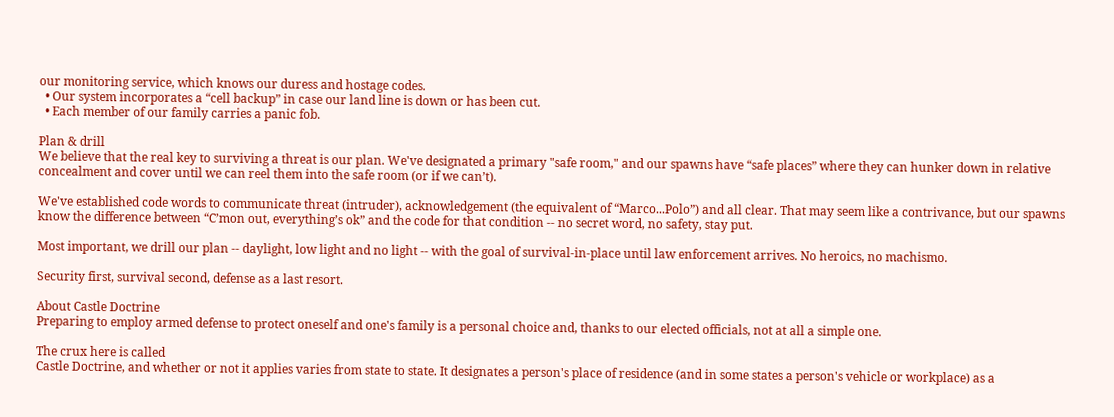our monitoring service, which knows our duress and hostage codes.
  • Our system incorporates a “cell backup” in case our land line is down or has been cut.
  • Each member of our family carries a panic fob.

Plan & drill
We believe that the real key to surviving a threat is our plan. We've designated a primary "safe room," and our spawns have “safe places” where they can hunker down in relative concealment and cover until we can reel them into the safe room (or if we can’t).

We've established code words to communicate threat (intruder), acknowledgement (the equivalent of “Marco...Polo”) and all clear. That may seem like a contrivance, but our spawns know the difference between “C’mon out, everything’s ok” and the code for that condition -- no secret word, no safety, stay put.

Most important, we drill our plan -- daylight, low light and no light -- with the goal of survival-in-place until law enforcement arrives. No heroics, no machismo.

Security first, survival second, defense as a last resort.

About Castle Doctrine
Preparing to employ armed defense to protect oneself and one's family is a personal choice and, thanks to our elected officials, not at all a simple one.

The crux here is called
Castle Doctrine, and whether or not it applies varies from state to state. It designates a person's place of residence (and in some states a person's vehicle or workplace) as a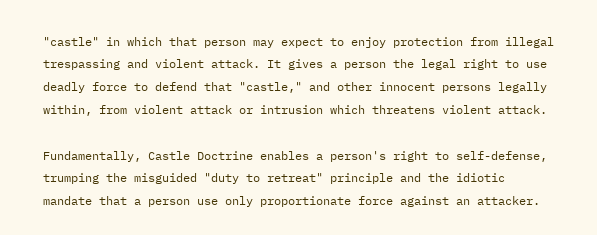"castle" in which that person may expect to enjoy protection from illegal trespassing and violent attack. It gives a person the legal right to use deadly force to defend that "castle," and other innocent persons legally within, from violent attack or intrusion which threatens violent attack.

Fundamentally, Castle Doctrine enables a person's right to self-defense, trumping the misguided "duty to retreat" principle and the idiotic mandate that a person use only proportionate force against an attacker.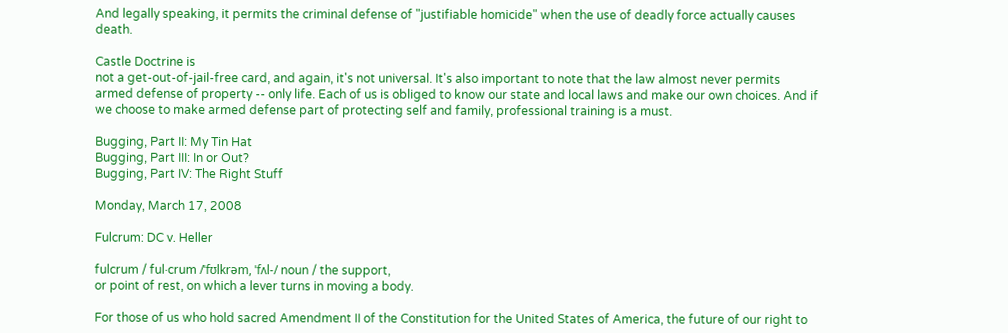And legally speaking, it permits the criminal defense of "justifiable homicide" when the use of deadly force actually causes death.

Castle Doctrine is
not a get-out-of-jail-free card, and again, it's not universal. It's also important to note that the law almost never permits armed defense of property -- only life. Each of us is obliged to know our state and local laws and make our own choices. And if we choose to make armed defense part of protecting self and family, professional training is a must.

Bugging, Part II: My Tin Hat
Bugging, Part III: In or Out?
Bugging, Part IV: The Right Stuff

Monday, March 17, 2008

Fulcrum: DC v. Heller

fulcrum / ful·crum /ˈfʊlkrəm, ˈfʌl-/ noun / the support,
or point of rest, on which a lever turns in moving a body.

For those of us who hold sacred Amendment II of the Constitution for the United States of America, the future of our right to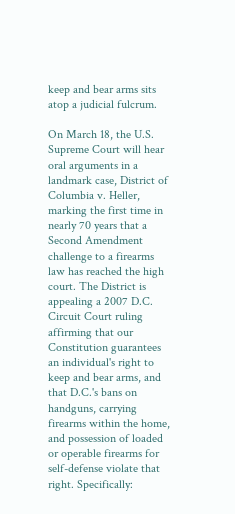keep and bear arms sits atop a judicial fulcrum.

On March 18, the U.S. Supreme Court will hear oral arguments in a landmark case, District of Columbia v. Heller, marking the first time in nearly 70 years that a Second Amendment challenge to a firearms law has reached the high court. The District is appealing a 2007 D.C. Circuit Court ruling affirming that our Constitution guarantees an individual's right to keep and bear arms, and that D.C.'s bans on handguns, carrying firearms within the home, and possession of loaded or operable firearms for self-defense violate that right. Specifically: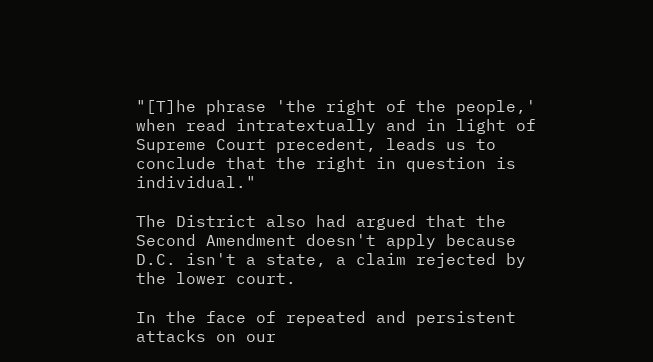"[T]he phrase 'the right of the people,' when read intratextually and in light of Supreme Court precedent, leads us to conclude that the right in question is individual."

The District also had argued that the Second Amendment doesn't apply because D.C. isn't a state, a claim rejected by the lower court.

In the face of repeated and persistent attacks on our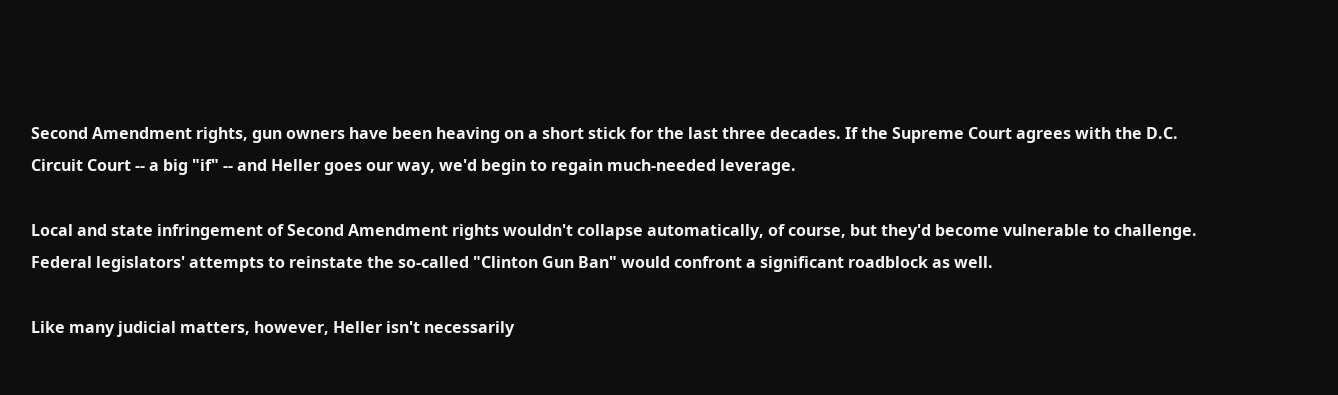Second Amendment rights, gun owners have been heaving on a short stick for the last three decades. If the Supreme Court agrees with the D.C. Circuit Court -- a big "if" -- and Heller goes our way, we'd begin to regain much-needed leverage.

Local and state infringement of Second Amendment rights wouldn't collapse automatically, of course, but they'd become vulnerable to challenge. Federal legislators' attempts to reinstate the so-called "Clinton Gun Ban" would confront a significant roadblock as well.

Like many judicial matters, however, Heller isn't necessarily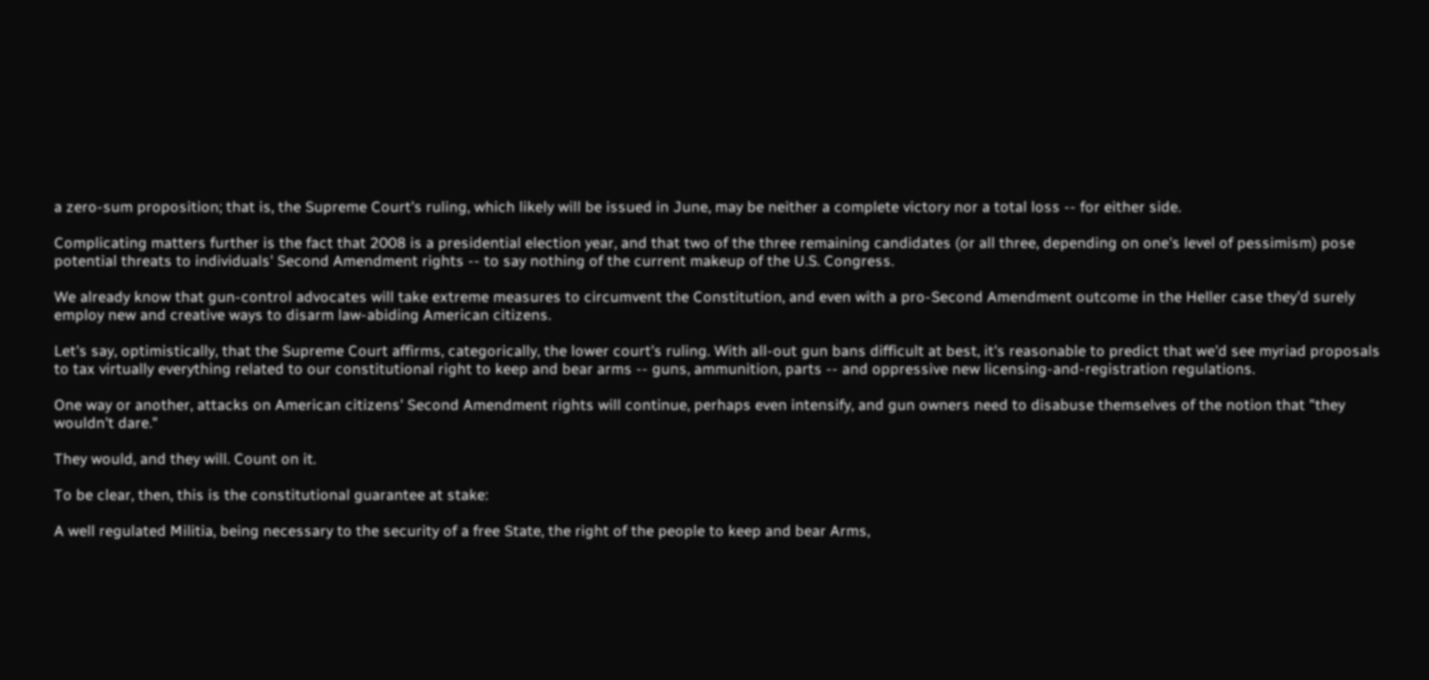a zero-sum proposition; that is, the Supreme Court's ruling, which likely will be issued in June, may be neither a complete victory nor a total loss -- for either side.

Complicating matters further is the fact that 2008 is a presidential election year, and that two of the three remaining candidates (or all three, depending on one's level of pessimism) pose potential threats to individuals' Second Amendment rights -- to say nothing of the current makeup of the U.S. Congress.

We already know that gun-control advocates will take extreme measures to circumvent the Constitution, and even with a pro-Second Amendment outcome in the Heller case they'd surely employ new and creative ways to disarm law-abiding American citizens.

Let's say, optimistically, that the Supreme Court affirms, categorically, the lower court's ruling. With all-out gun bans difficult at best, it's reasonable to predict that we'd see myriad proposals to tax virtually everything related to our constitutional right to keep and bear arms -- guns, ammunition, parts -- and oppressive new licensing-and-registration regulations.

One way or another, attacks on American citizens' Second Amendment rights will continue, perhaps even intensify, and gun owners need to disabuse themselves of the notion that "they wouldn't dare."

They would, and they will. Count on it.

To be clear, then, this is the constitutional guarantee at stake:

A well regulated Militia, being necessary to the security of a free State, the right of the people to keep and bear Arms,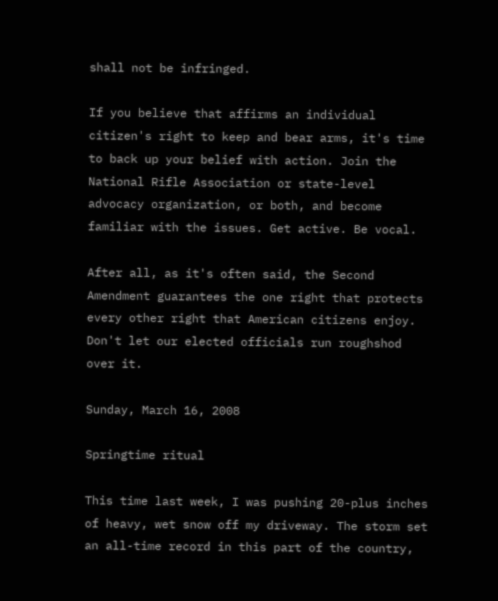shall not be infringed.

If you believe that affirms an individual citizen's right to keep and bear arms, it's time to back up your belief with action. Join the National Rifle Association or state-level advocacy organization, or both, and become familiar with the issues. Get active. Be vocal.

After all, as it's often said, the Second Amendment guarantees the one right that protects every other right that American citizens enjoy. Don't let our elected officials run roughshod over it.

Sunday, March 16, 2008

Springtime ritual

This time last week, I was pushing 20-plus inches of heavy, wet snow off my driveway. The storm set an all-time record in this part of the country,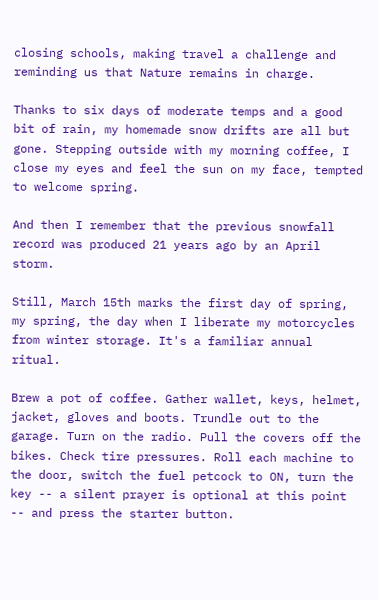closing schools, making travel a challenge and reminding us that Nature remains in charge.

Thanks to six days of moderate temps and a good bit of rain, my homemade snow drifts are all but gone. Stepping outside with my morning coffee, I close my eyes and feel the sun on my face, tempted to welcome spring.

And then I remember that the previous snowfall record was produced 21 years ago by an April storm.

Still, March 15th marks the first day of spring, my spring, the day when I liberate my motorcycles from winter storage. It's a familiar annual ritual.

Brew a pot of coffee. Gather wallet, keys, helmet, jacket, gloves and boots. Trundle out to the garage. Turn on the radio. Pull the covers off the bikes. Check tire pressures. Roll each machine to the door, switch the fuel petcock to ON, turn the key -- a silent prayer is optional at this point -- and press the starter button.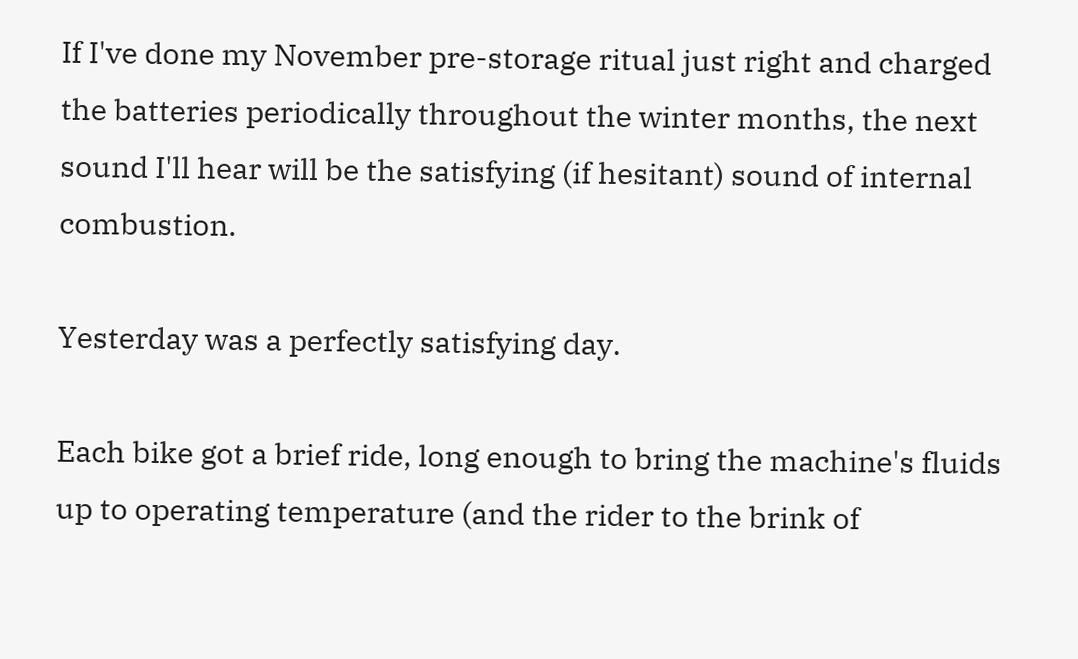If I've done my November pre-storage ritual just right and charged the batteries periodically throughout the winter months, the next sound I'll hear will be the satisfying (if hesitant) sound of internal combustion.

Yesterday was a perfectly satisfying day.

Each bike got a brief ride, long enough to bring the machine's fluids up to operating temperature (and the rider to the brink of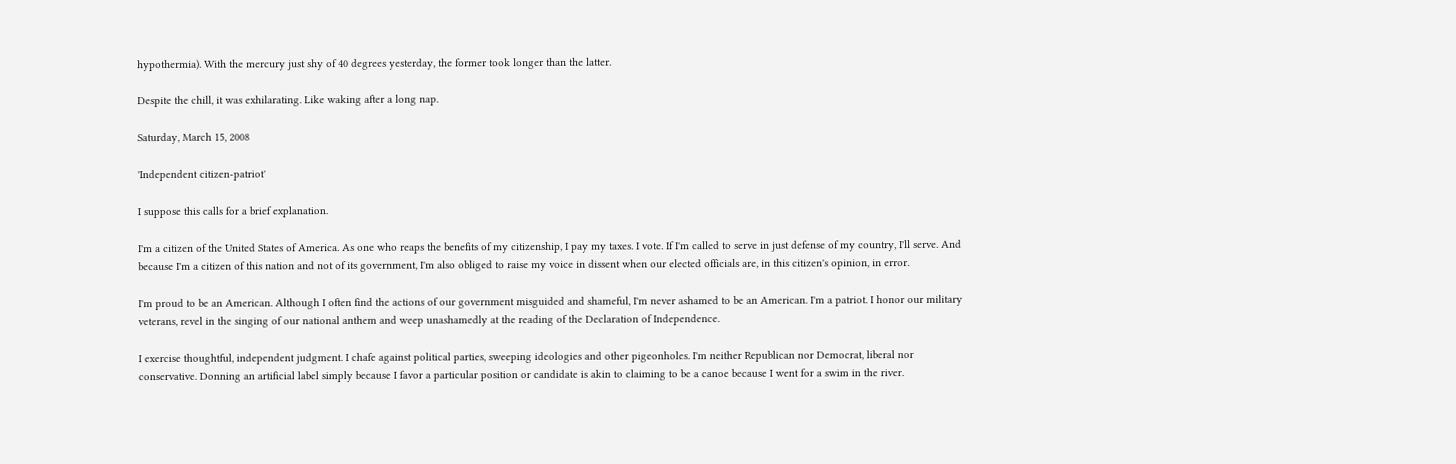hypothermia). With the mercury just shy of 40 degrees yesterday, the former took longer than the latter.

Despite the chill, it was exhilarating. Like waking after a long nap.

Saturday, March 15, 2008

'Independent citizen-patriot'

I suppose this calls for a brief explanation.

I'm a citizen of the United States of America. As one who reaps the benefits of my citizenship, I pay my taxes. I vote. If I'm called to serve in just defense of my country, I'll serve. And because I'm a citizen of this nation and not of its government, I'm also obliged to raise my voice in dissent when our elected officials are, in this citizen's opinion, in error.

I'm proud to be an American. Although I often find the actions of our government misguided and shameful, I'm never ashamed to be an American. I'm a patriot. I honor our military veterans, revel in the singing of our national anthem and weep unashamedly at the reading of the Declaration of Independence.

I exercise thoughtful, independent judgment. I chafe against political parties, sweeping ideologies and other pigeonholes. I'm neither Republican nor Democrat, liberal nor conservative. Donning an artificial label simply because I favor a particular position or candidate is akin to claiming to be a canoe because I went for a swim in the river.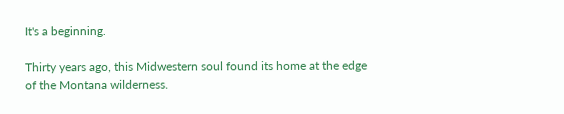It's a beginning.

Thirty years ago, this Midwestern soul found its home at the edge of the Montana wilderness.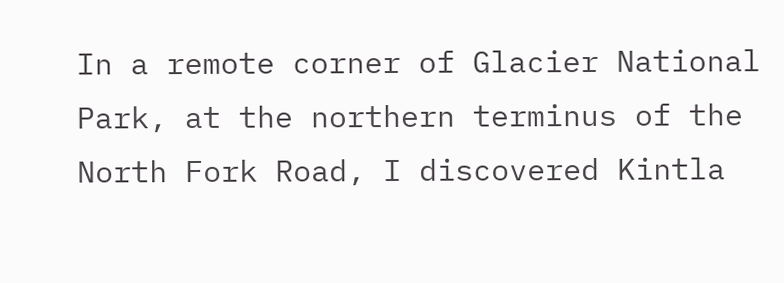In a remote corner of Glacier National Park, at the northern terminus of the North Fork Road, I discovered Kintla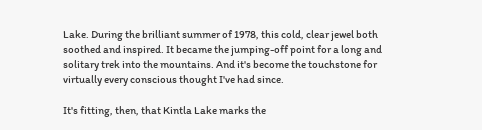Lake. During the brilliant summer of 1978, this cold, clear jewel both soothed and inspired. It became the jumping-off point for a long and solitary trek into the mountains. And it's become the touchstone for virtually every conscious thought I've had since.

It's fitting, then, that Kintla Lake marks the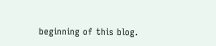beginning of this blog.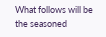What follows will be the seasoned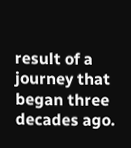result of a journey that began three decades ago.